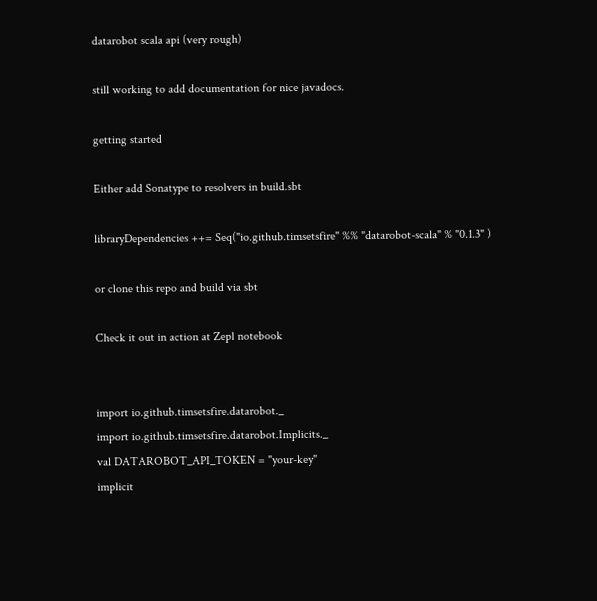datarobot scala api (very rough)

still working to add documentation for nice javadocs.

getting started

Either add Sonatype to resolvers in build.sbt

libraryDependencies ++= Seq("io.github.timsetsfire" %% "datarobot-scala" % "0.1.3" )

or clone this repo and build via sbt

Check it out in action at Zepl notebook


import io.github.timsetsfire.datarobot._
import io.github.timsetsfire.datarobot.Implicits._
val DATAROBOT_API_TOKEN = "your-key"
implicit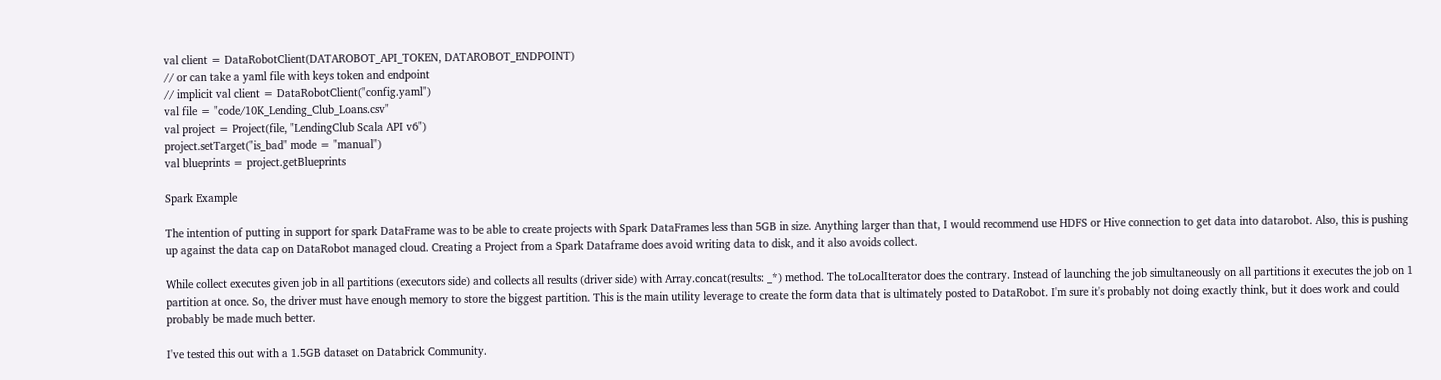val client = DataRobotClient(DATAROBOT_API_TOKEN, DATAROBOT_ENDPOINT)
// or can take a yaml file with keys token and endpoint
// implicit val client = DataRobotClient("config.yaml")
val file = "code/10K_Lending_Club_Loans.csv"
val project = Project(file, "LendingClub Scala API v6")
project.setTarget("is_bad" mode = "manual")
val blueprints = project.getBlueprints

Spark Example

The intention of putting in support for spark DataFrame was to be able to create projects with Spark DataFrames less than 5GB in size. Anything larger than that, I would recommend use HDFS or Hive connection to get data into datarobot. Also, this is pushing up against the data cap on DataRobot managed cloud. Creating a Project from a Spark Dataframe does avoid writing data to disk, and it also avoids collect.

While collect executes given job in all partitions (executors side) and collects all results (driver side) with Array.concat(results: _*) method. The toLocalIterator does the contrary. Instead of launching the job simultaneously on all partitions it executes the job on 1 partition at once. So, the driver must have enough memory to store the biggest partition. This is the main utility leverage to create the form data that is ultimately posted to DataRobot. I'm sure it's probably not doing exactly think, but it does work and could probably be made much better.

I've tested this out with a 1.5GB dataset on Databrick Community.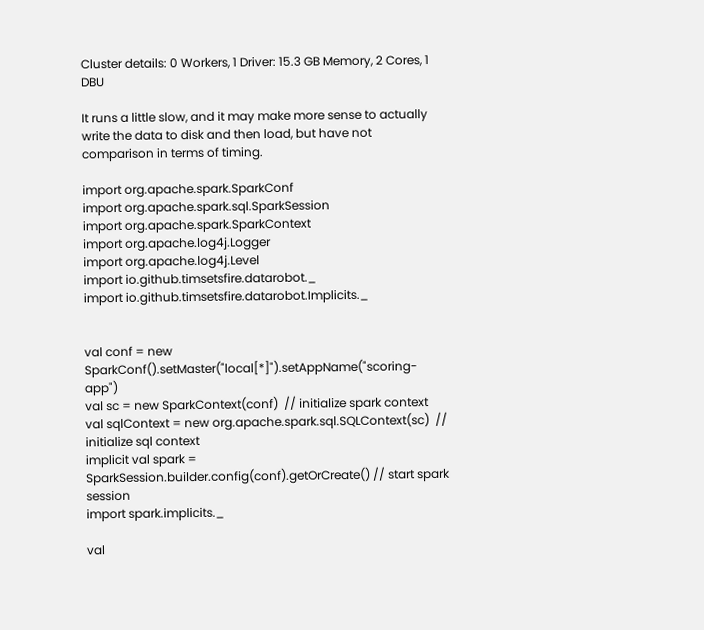Cluster details: 0 Workers, 1 Driver: 15.3 GB Memory, 2 Cores, 1 DBU

It runs a little slow, and it may make more sense to actually write the data to disk and then load, but have not comparison in terms of timing.

import org.apache.spark.SparkConf
import org.apache.spark.sql.SparkSession
import org.apache.spark.SparkContext
import org.apache.log4j.Logger
import org.apache.log4j.Level
import io.github.timsetsfire.datarobot._
import io.github.timsetsfire.datarobot.Implicits._


val conf = new SparkConf().setMaster("local[*]").setAppName("scoring-app")
val sc = new SparkContext(conf)  // initialize spark context
val sqlContext = new org.apache.spark.sql.SQLContext(sc)  // initialize sql context
implicit val spark = SparkSession.builder.config(conf).getOrCreate() // start spark session
import spark.implicits._

val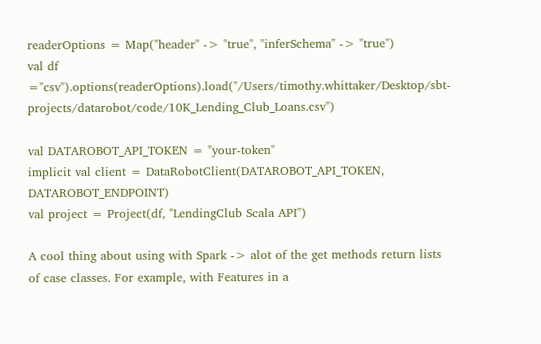readerOptions = Map("header" -> "true", "inferSchema" -> "true")
val df ="csv").options(readerOptions).load("/Users/timothy.whittaker/Desktop/sbt-projects/datarobot/code/10K_Lending_Club_Loans.csv")

val DATAROBOT_API_TOKEN = "your-token"
implicit val client = DataRobotClient(DATAROBOT_API_TOKEN, DATAROBOT_ENDPOINT)
val project = Project(df, "LendingClub Scala API")

A cool thing about using with Spark -> alot of the get methods return lists of case classes. For example, with Features in a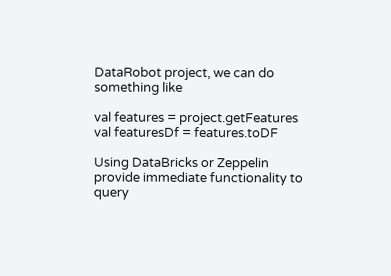DataRobot project, we can do something like

val features = project.getFeatures
val featuresDf = features.toDF

Using DataBricks or Zeppelin provide immediate functionality to query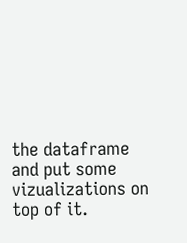the dataframe and put some vizualizations on top of it.